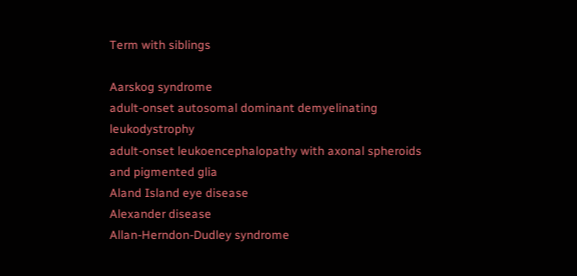Term with siblings

Aarskog syndrome
adult-onset autosomal dominant demyelinating leukodystrophy
adult-onset leukoencephalopathy with axonal spheroids and pigmented glia
Aland Island eye disease
Alexander disease
Allan-Herndon-Dudley syndrome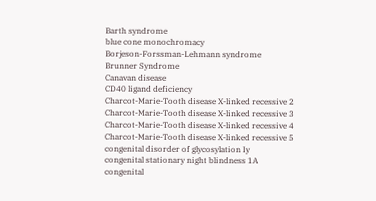Barth syndrome
blue cone monochromacy
Borjeson-Forssman-Lehmann syndrome
Brunner Syndrome
Canavan disease
CD40 ligand deficiency
Charcot-Marie-Tooth disease X-linked recessive 2
Charcot-Marie-Tooth disease X-linked recessive 3
Charcot-Marie-Tooth disease X-linked recessive 4
Charcot-Marie-Tooth disease X-linked recessive 5
congenital disorder of glycosylation Iy
congenital stationary night blindness 1A
congenital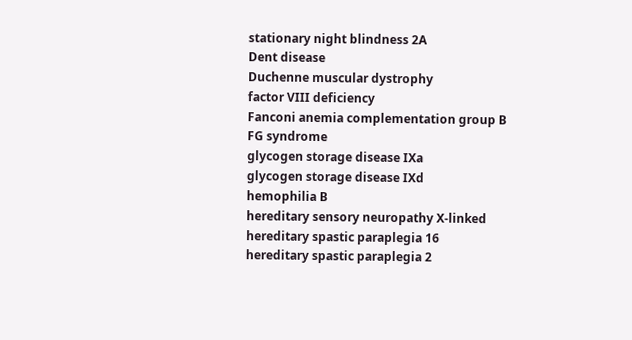stationary night blindness 2A
Dent disease
Duchenne muscular dystrophy
factor VIII deficiency
Fanconi anemia complementation group B
FG syndrome
glycogen storage disease IXa
glycogen storage disease IXd
hemophilia B
hereditary sensory neuropathy X-linked
hereditary spastic paraplegia 16
hereditary spastic paraplegia 2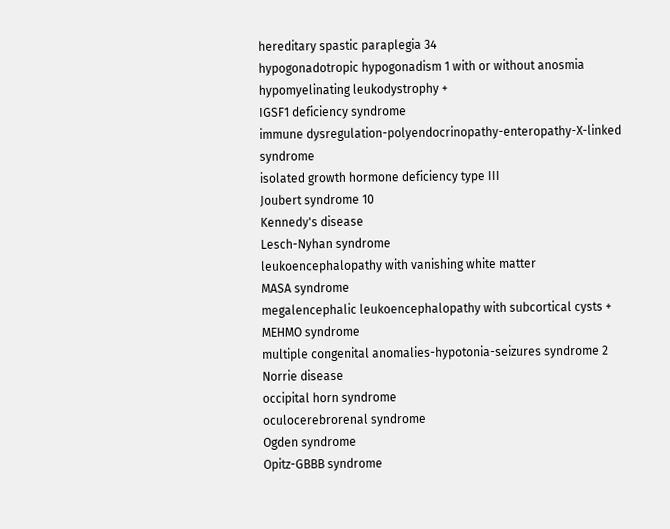hereditary spastic paraplegia 34
hypogonadotropic hypogonadism 1 with or without anosmia
hypomyelinating leukodystrophy +
IGSF1 deficiency syndrome
immune dysregulation-polyendocrinopathy-enteropathy-X-linked syndrome
isolated growth hormone deficiency type III
Joubert syndrome 10
Kennedy's disease
Lesch-Nyhan syndrome
leukoencephalopathy with vanishing white matter
MASA syndrome
megalencephalic leukoencephalopathy with subcortical cysts +
MEHMO syndrome
multiple congenital anomalies-hypotonia-seizures syndrome 2
Norrie disease
occipital horn syndrome
oculocerebrorenal syndrome
Ogden syndrome
Opitz-GBBB syndrome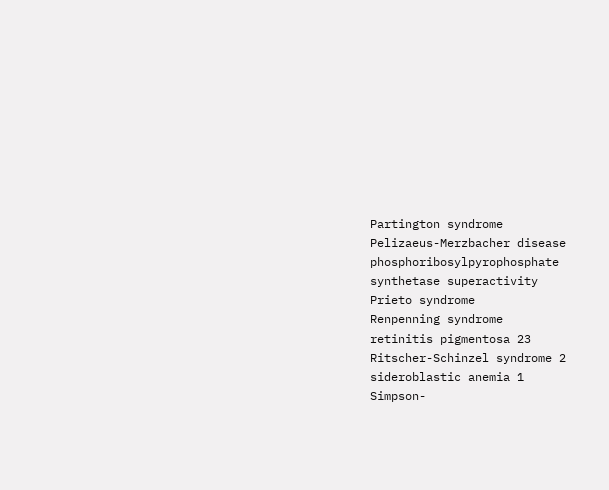Partington syndrome
Pelizaeus-Merzbacher disease
phosphoribosylpyrophosphate synthetase superactivity
Prieto syndrome
Renpenning syndrome
retinitis pigmentosa 23
Ritscher-Schinzel syndrome 2
sideroblastic anemia 1
Simpson-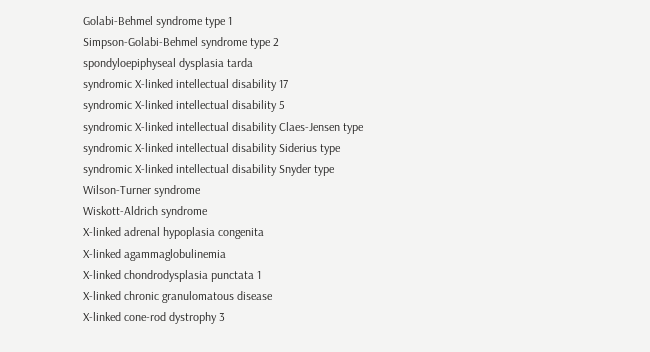Golabi-Behmel syndrome type 1
Simpson-Golabi-Behmel syndrome type 2
spondyloepiphyseal dysplasia tarda
syndromic X-linked intellectual disability 17
syndromic X-linked intellectual disability 5
syndromic X-linked intellectual disability Claes-Jensen type
syndromic X-linked intellectual disability Siderius type
syndromic X-linked intellectual disability Snyder type
Wilson-Turner syndrome
Wiskott-Aldrich syndrome
X-linked adrenal hypoplasia congenita
X-linked agammaglobulinemia
X-linked chondrodysplasia punctata 1
X-linked chronic granulomatous disease
X-linked cone-rod dystrophy 3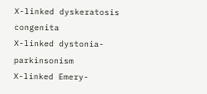X-linked dyskeratosis congenita
X-linked dystonia-parkinsonism
X-linked Emery-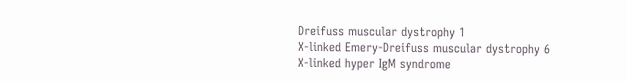Dreifuss muscular dystrophy 1
X-linked Emery-Dreifuss muscular dystrophy 6
X-linked hyper IgM syndrome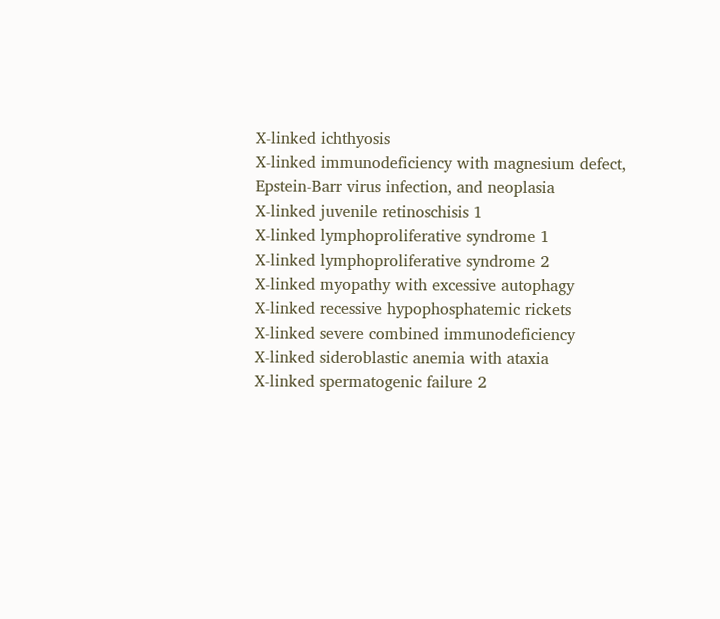X-linked ichthyosis
X-linked immunodeficiency with magnesium defect, Epstein-Barr virus infection, and neoplasia
X-linked juvenile retinoschisis 1
X-linked lymphoproliferative syndrome 1
X-linked lymphoproliferative syndrome 2
X-linked myopathy with excessive autophagy
X-linked recessive hypophosphatemic rickets
X-linked severe combined immunodeficiency
X-linked sideroblastic anemia with ataxia
X-linked spermatogenic failure 2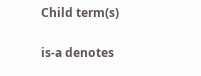Child term(s)

is-a denotes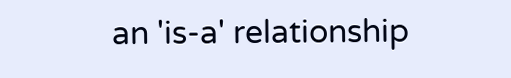an 'is-a' relationship